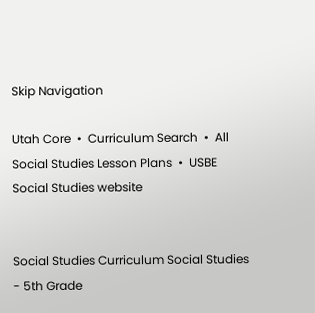Skip Navigation

Utah Core  •  Curriculum Search  •  All Social Studies Lesson Plans  •  USBE Social Studies website


Social Studies Curriculum Social Studies - 5th Grade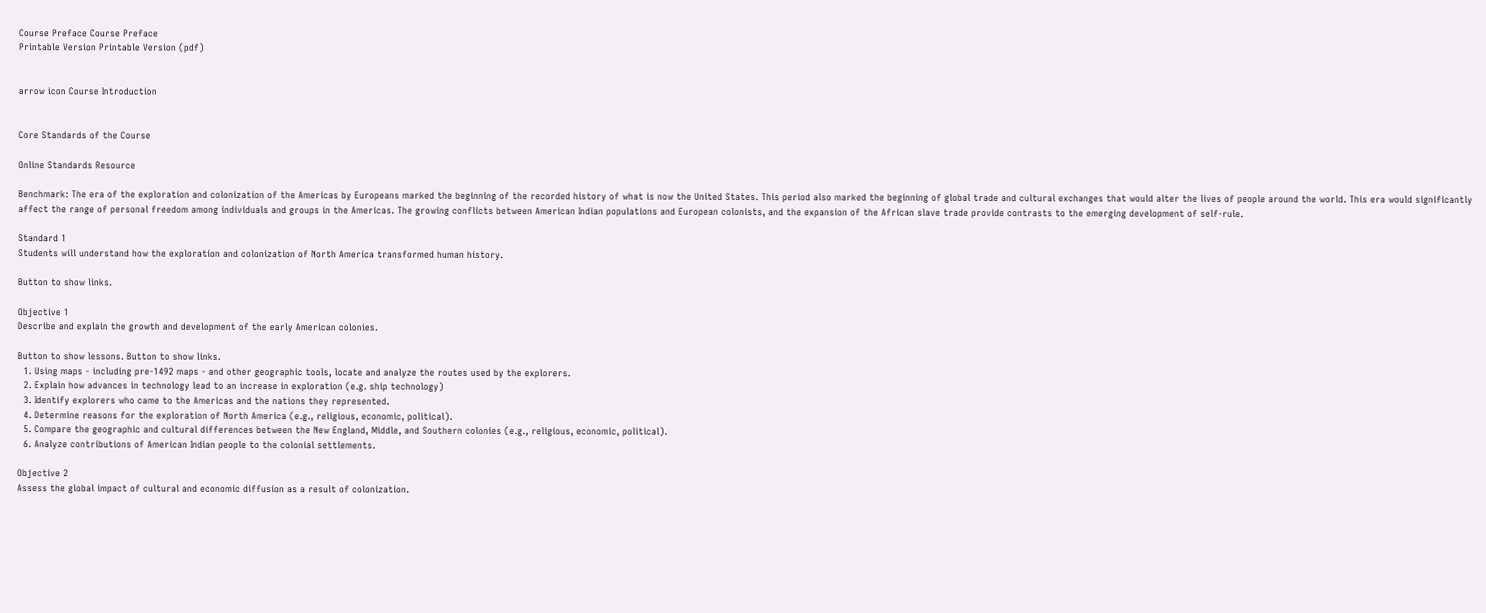Course Preface Course Preface
Printable Version Printable Version (pdf)


arrow icon Course Introduction


Core Standards of the Course

Online Standards Resource

Benchmark: The era of the exploration and colonization of the Americas by Europeans marked the beginning of the recorded history of what is now the United States. This period also marked the beginning of global trade and cultural exchanges that would alter the lives of people around the world. This era would significantly affect the range of personal freedom among individuals and groups in the Americas. The growing conflicts between American Indian populations and European colonists, and the expansion of the African slave trade provide contrasts to the emerging development of self-rule.

Standard 1
Students will understand how the exploration and colonization of North America transformed human history.

Button to show links.

Objective 1
Describe and explain the growth and development of the early American colonies.

Button to show lessons. Button to show links.
  1. Using maps - including pre-1492 maps - and other geographic tools, locate and analyze the routes used by the explorers.
  2. Explain how advances in technology lead to an increase in exploration (e.g. ship technology)
  3. Identify explorers who came to the Americas and the nations they represented.
  4. Determine reasons for the exploration of North America (e.g., religious, economic, political).
  5. Compare the geographic and cultural differences between the New England, Middle, and Southern colonies (e.g., religious, economic, political).
  6. Analyze contributions of American Indian people to the colonial settlements.

Objective 2
Assess the global impact of cultural and economic diffusion as a result of colonization.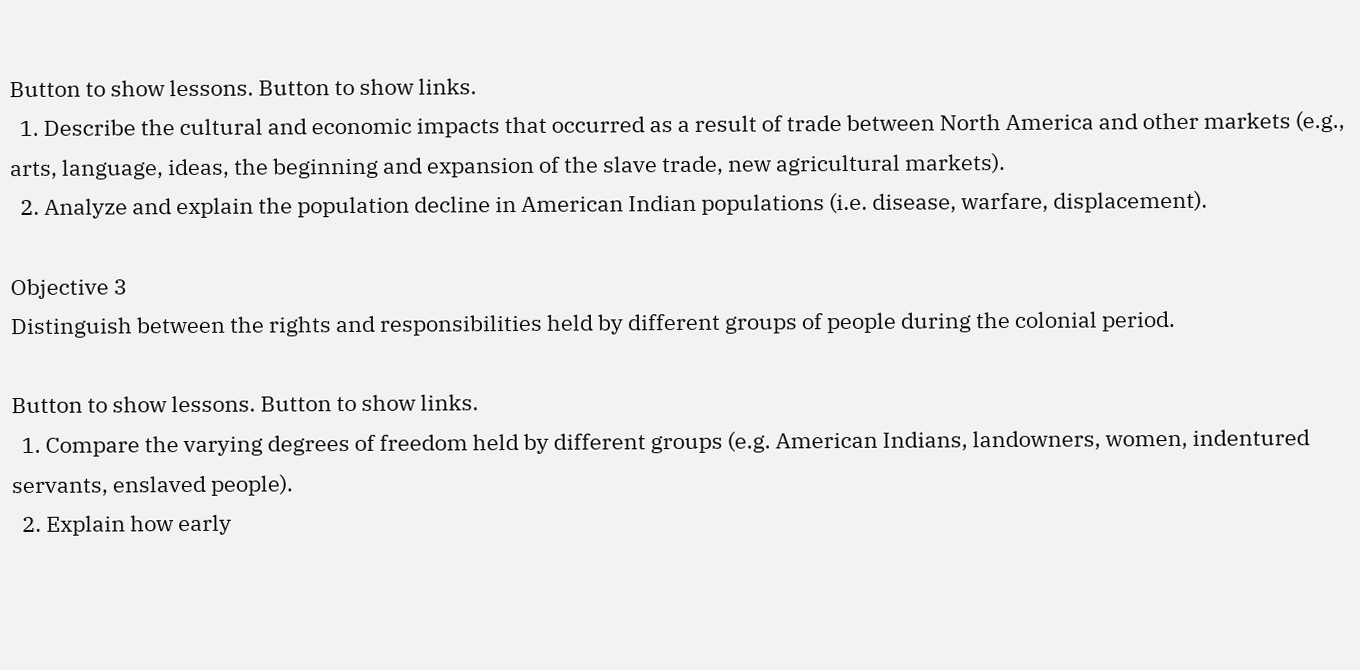Button to show lessons. Button to show links.
  1. Describe the cultural and economic impacts that occurred as a result of trade between North America and other markets (e.g., arts, language, ideas, the beginning and expansion of the slave trade, new agricultural markets).
  2. Analyze and explain the population decline in American Indian populations (i.e. disease, warfare, displacement).

Objective 3
Distinguish between the rights and responsibilities held by different groups of people during the colonial period.

Button to show lessons. Button to show links.
  1. Compare the varying degrees of freedom held by different groups (e.g. American Indians, landowners, women, indentured servants, enslaved people).
  2. Explain how early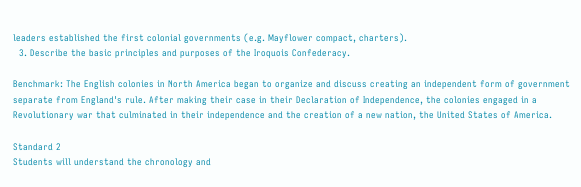leaders established the first colonial governments (e.g. Mayflower compact, charters).
  3. Describe the basic principles and purposes of the Iroquois Confederacy.

Benchmark: The English colonies in North America began to organize and discuss creating an independent form of government separate from England's rule. After making their case in their Declaration of Independence, the colonies engaged in a Revolutionary war that culminated in their independence and the creation of a new nation, the United States of America.

Standard 2
Students will understand the chronology and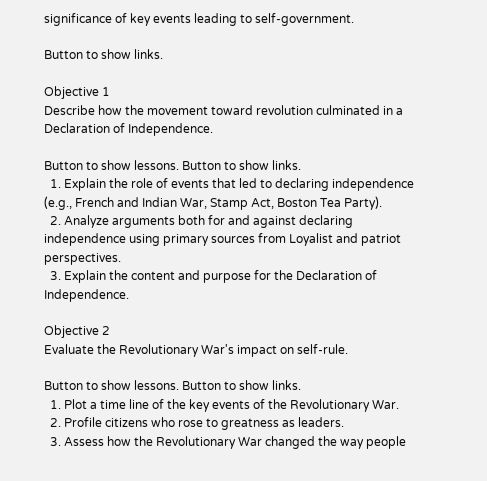significance of key events leading to self-government.

Button to show links.

Objective 1
Describe how the movement toward revolution culminated in a Declaration of Independence.

Button to show lessons. Button to show links.
  1. Explain the role of events that led to declaring independence (e.g., French and Indian War, Stamp Act, Boston Tea Party).
  2. Analyze arguments both for and against declaring independence using primary sources from Loyalist and patriot perspectives.
  3. Explain the content and purpose for the Declaration of Independence.

Objective 2
Evaluate the Revolutionary War's impact on self-rule.

Button to show lessons. Button to show links.
  1. Plot a time line of the key events of the Revolutionary War.
  2. Profile citizens who rose to greatness as leaders.
  3. Assess how the Revolutionary War changed the way people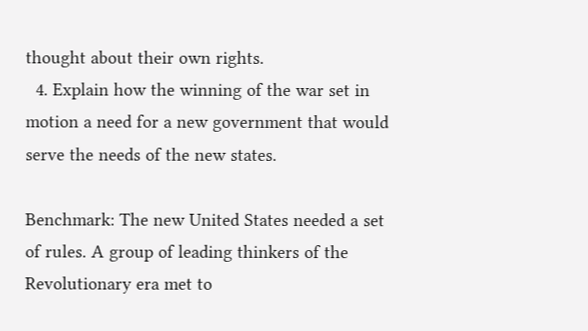thought about their own rights.
  4. Explain how the winning of the war set in motion a need for a new government that would serve the needs of the new states.

Benchmark: The new United States needed a set of rules. A group of leading thinkers of the Revolutionary era met to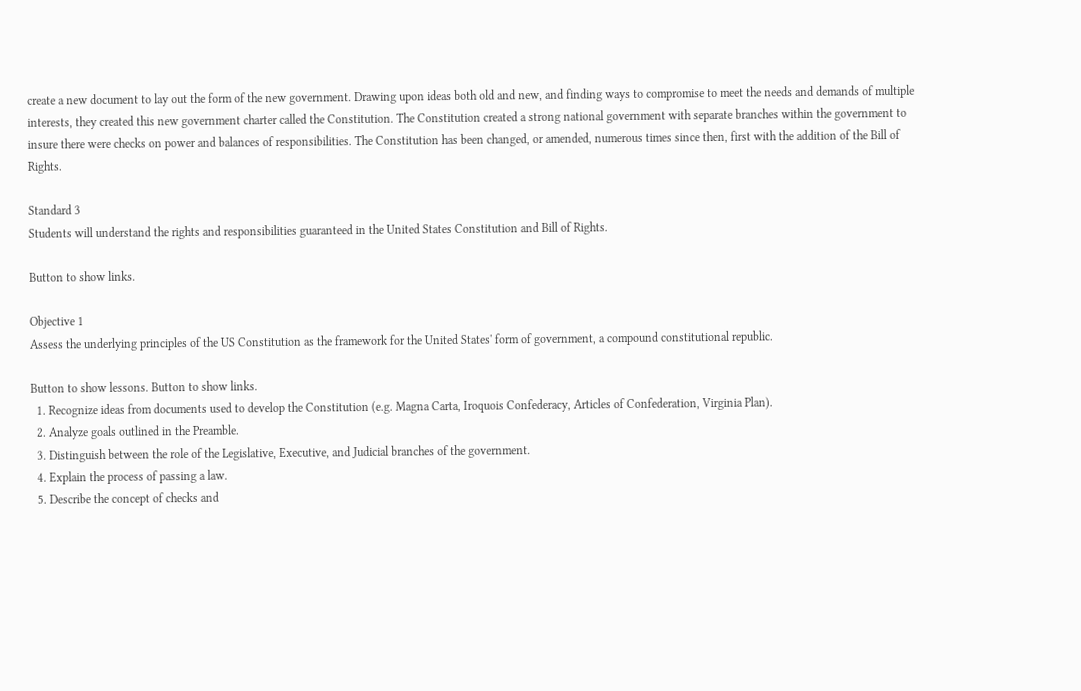create a new document to lay out the form of the new government. Drawing upon ideas both old and new, and finding ways to compromise to meet the needs and demands of multiple interests, they created this new government charter called the Constitution. The Constitution created a strong national government with separate branches within the government to insure there were checks on power and balances of responsibilities. The Constitution has been changed, or amended, numerous times since then, first with the addition of the Bill of Rights.

Standard 3
Students will understand the rights and responsibilities guaranteed in the United States Constitution and Bill of Rights.

Button to show links.

Objective 1
Assess the underlying principles of the US Constitution as the framework for the United States' form of government, a compound constitutional republic.

Button to show lessons. Button to show links.
  1. Recognize ideas from documents used to develop the Constitution (e.g. Magna Carta, Iroquois Confederacy, Articles of Confederation, Virginia Plan).
  2. Analyze goals outlined in the Preamble.
  3. Distinguish between the role of the Legislative, Executive, and Judicial branches of the government.
  4. Explain the process of passing a law.
  5. Describe the concept of checks and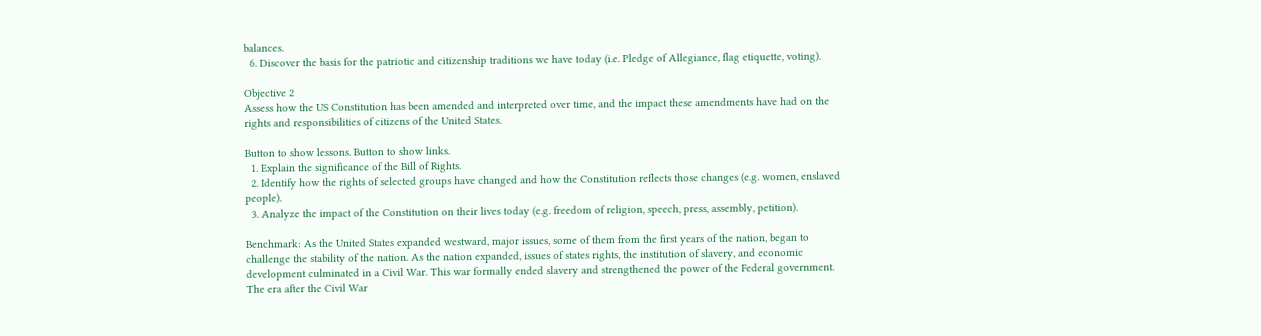balances.
  6. Discover the basis for the patriotic and citizenship traditions we have today (i.e. Pledge of Allegiance, flag etiquette, voting).

Objective 2
Assess how the US Constitution has been amended and interpreted over time, and the impact these amendments have had on the rights and responsibilities of citizens of the United States.

Button to show lessons. Button to show links.
  1. Explain the significance of the Bill of Rights.
  2. Identify how the rights of selected groups have changed and how the Constitution reflects those changes (e.g. women, enslaved people).
  3. Analyze the impact of the Constitution on their lives today (e.g. freedom of religion, speech, press, assembly, petition).

Benchmark: As the United States expanded westward, major issues, some of them from the first years of the nation, began to challenge the stability of the nation. As the nation expanded, issues of states rights, the institution of slavery, and economic development culminated in a Civil War. This war formally ended slavery and strengthened the power of the Federal government. The era after the Civil War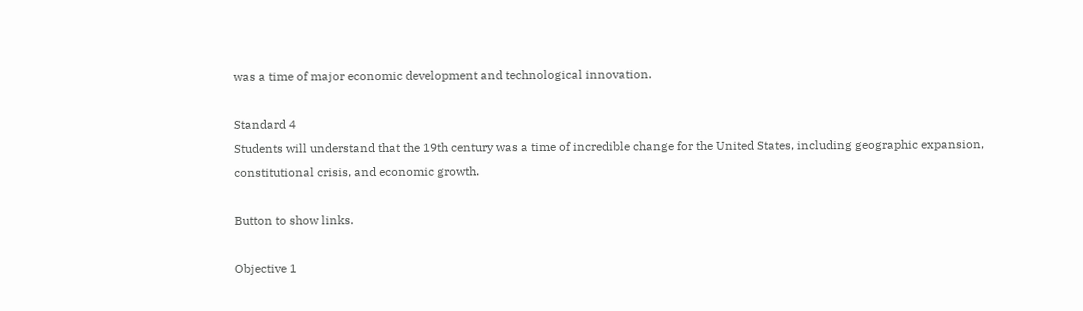was a time of major economic development and technological innovation.

Standard 4
Students will understand that the 19th century was a time of incredible change for the United States, including geographic expansion, constitutional crisis, and economic growth.

Button to show links.

Objective 1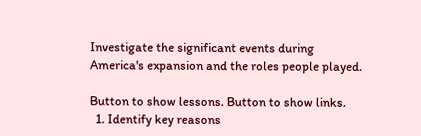Investigate the significant events during America's expansion and the roles people played.

Button to show lessons. Button to show links.
  1. Identify key reasons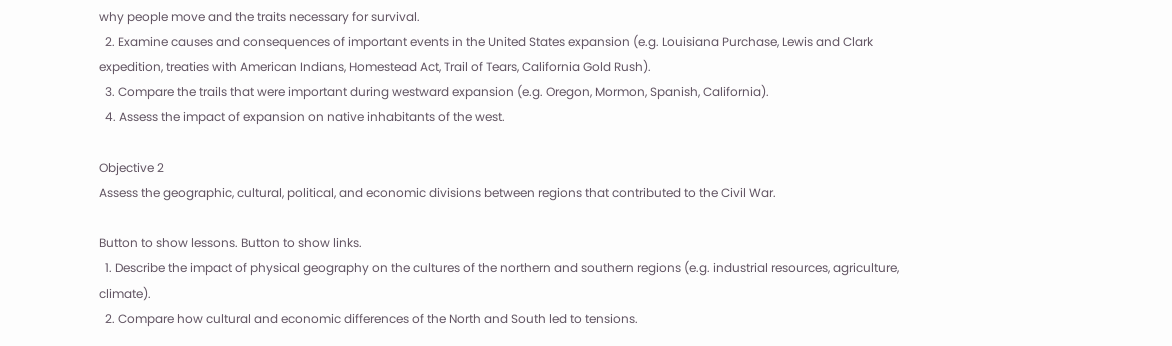why people move and the traits necessary for survival.
  2. Examine causes and consequences of important events in the United States expansion (e.g. Louisiana Purchase, Lewis and Clark expedition, treaties with American Indians, Homestead Act, Trail of Tears, California Gold Rush).
  3. Compare the trails that were important during westward expansion (e.g. Oregon, Mormon, Spanish, California).
  4. Assess the impact of expansion on native inhabitants of the west.

Objective 2
Assess the geographic, cultural, political, and economic divisions between regions that contributed to the Civil War.

Button to show lessons. Button to show links.
  1. Describe the impact of physical geography on the cultures of the northern and southern regions (e.g. industrial resources, agriculture, climate).
  2. Compare how cultural and economic differences of the North and South led to tensions.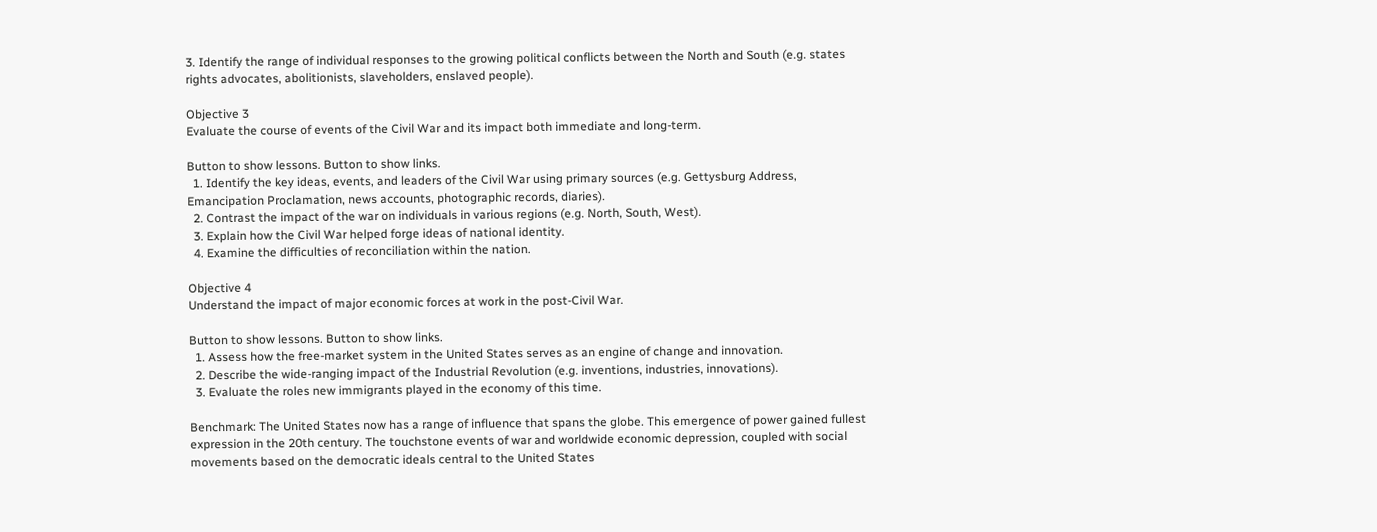3. Identify the range of individual responses to the growing political conflicts between the North and South (e.g. states rights advocates, abolitionists, slaveholders, enslaved people).

Objective 3
Evaluate the course of events of the Civil War and its impact both immediate and long-term.

Button to show lessons. Button to show links.
  1. Identify the key ideas, events, and leaders of the Civil War using primary sources (e.g. Gettysburg Address, Emancipation Proclamation, news accounts, photographic records, diaries).
  2. Contrast the impact of the war on individuals in various regions (e.g. North, South, West).
  3. Explain how the Civil War helped forge ideas of national identity.
  4. Examine the difficulties of reconciliation within the nation.

Objective 4
Understand the impact of major economic forces at work in the post-Civil War.

Button to show lessons. Button to show links.
  1. Assess how the free-market system in the United States serves as an engine of change and innovation.
  2. Describe the wide-ranging impact of the Industrial Revolution (e.g. inventions, industries, innovations).
  3. Evaluate the roles new immigrants played in the economy of this time.

Benchmark: The United States now has a range of influence that spans the globe. This emergence of power gained fullest expression in the 20th century. The touchstone events of war and worldwide economic depression, coupled with social movements based on the democratic ideals central to the United States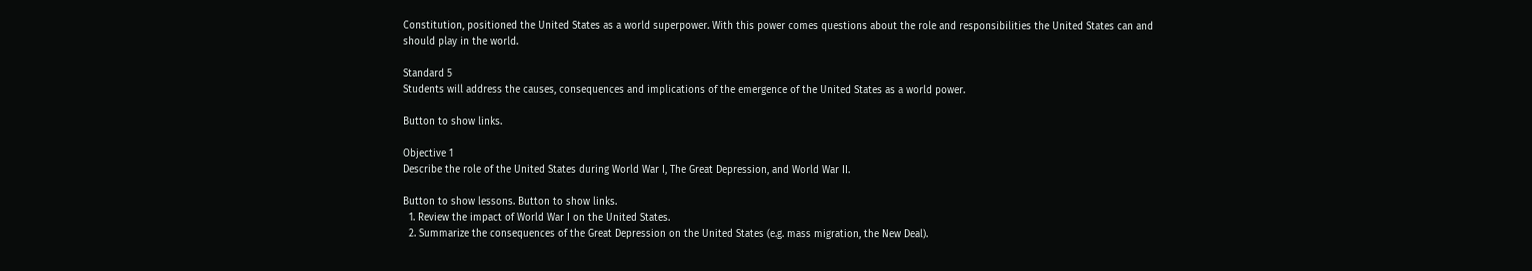Constitution, positioned the United States as a world superpower. With this power comes questions about the role and responsibilities the United States can and should play in the world.

Standard 5
Students will address the causes, consequences and implications of the emergence of the United States as a world power.

Button to show links.

Objective 1
Describe the role of the United States during World War I, The Great Depression, and World War II.

Button to show lessons. Button to show links.
  1. Review the impact of World War I on the United States.
  2. Summarize the consequences of the Great Depression on the United States (e.g. mass migration, the New Deal).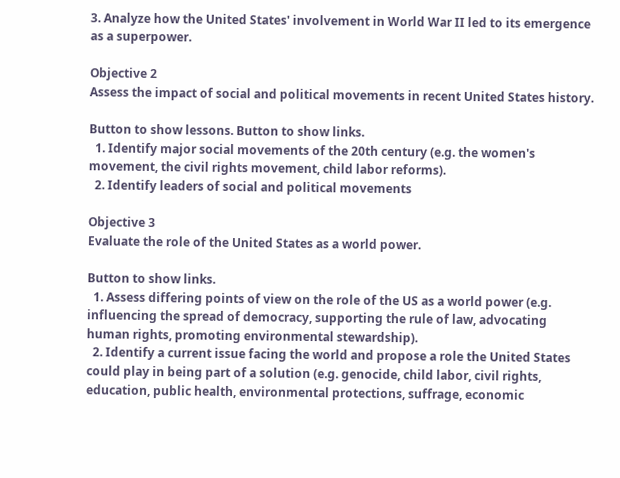3. Analyze how the United States' involvement in World War II led to its emergence as a superpower.

Objective 2
Assess the impact of social and political movements in recent United States history.

Button to show lessons. Button to show links.
  1. Identify major social movements of the 20th century (e.g. the women's movement, the civil rights movement, child labor reforms).
  2. Identify leaders of social and political movements

Objective 3
Evaluate the role of the United States as a world power.

Button to show links.
  1. Assess differing points of view on the role of the US as a world power (e.g. influencing the spread of democracy, supporting the rule of law, advocating human rights, promoting environmental stewardship).
  2. Identify a current issue facing the world and propose a role the United States could play in being part of a solution (e.g. genocide, child labor, civil rights, education, public health, environmental protections, suffrage, economic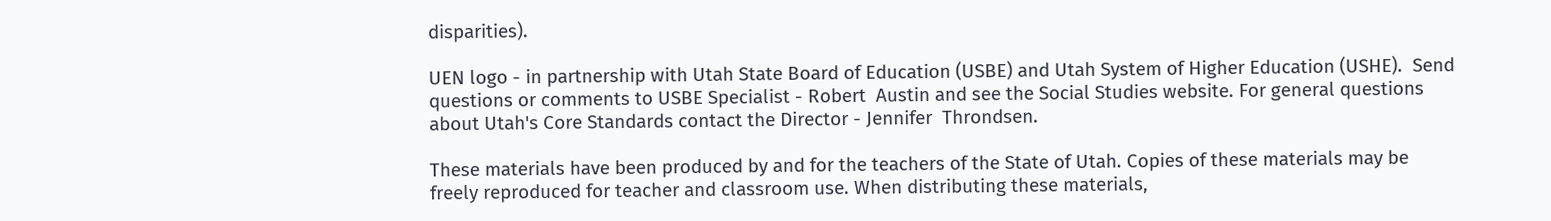disparities).

UEN logo - in partnership with Utah State Board of Education (USBE) and Utah System of Higher Education (USHE).  Send questions or comments to USBE Specialist - Robert  Austin and see the Social Studies website. For general questions about Utah's Core Standards contact the Director - Jennifer  Throndsen.

These materials have been produced by and for the teachers of the State of Utah. Copies of these materials may be freely reproduced for teacher and classroom use. When distributing these materials,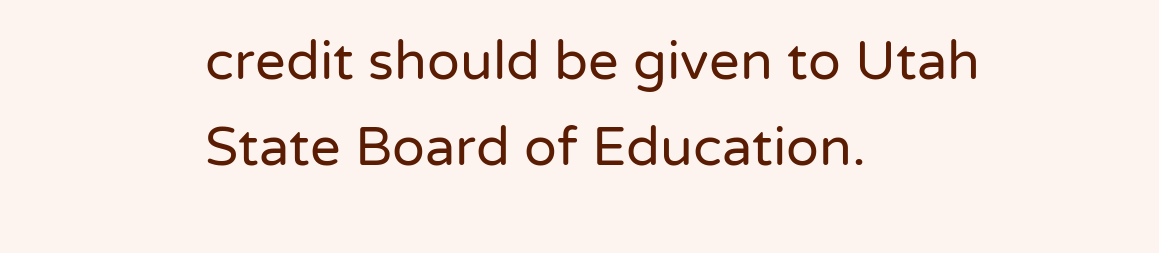credit should be given to Utah State Board of Education.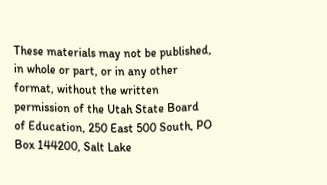These materials may not be published, in whole or part, or in any other format, without the written permission of the Utah State Board of Education, 250 East 500 South, PO Box 144200, Salt Lake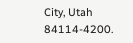City, Utah 84114-4200.